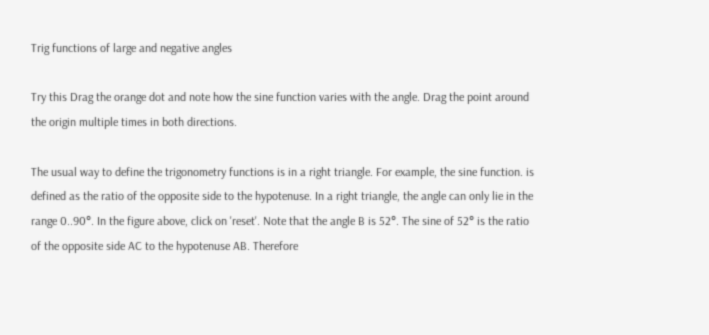Trig functions of large and negative angles

Try this Drag the orange dot and note how the sine function varies with the angle. Drag the point around the origin multiple times in both directions.

The usual way to define the trigonometry functions is in a right triangle. For example, the sine function. is defined as the ratio of the opposite side to the hypotenuse. In a right triangle, the angle can only lie in the range 0..90°. In the figure above, click on 'reset'. Note that the angle B is 52°. The sine of 52° is the ratio of the opposite side AC to the hypotenuse AB. Therefore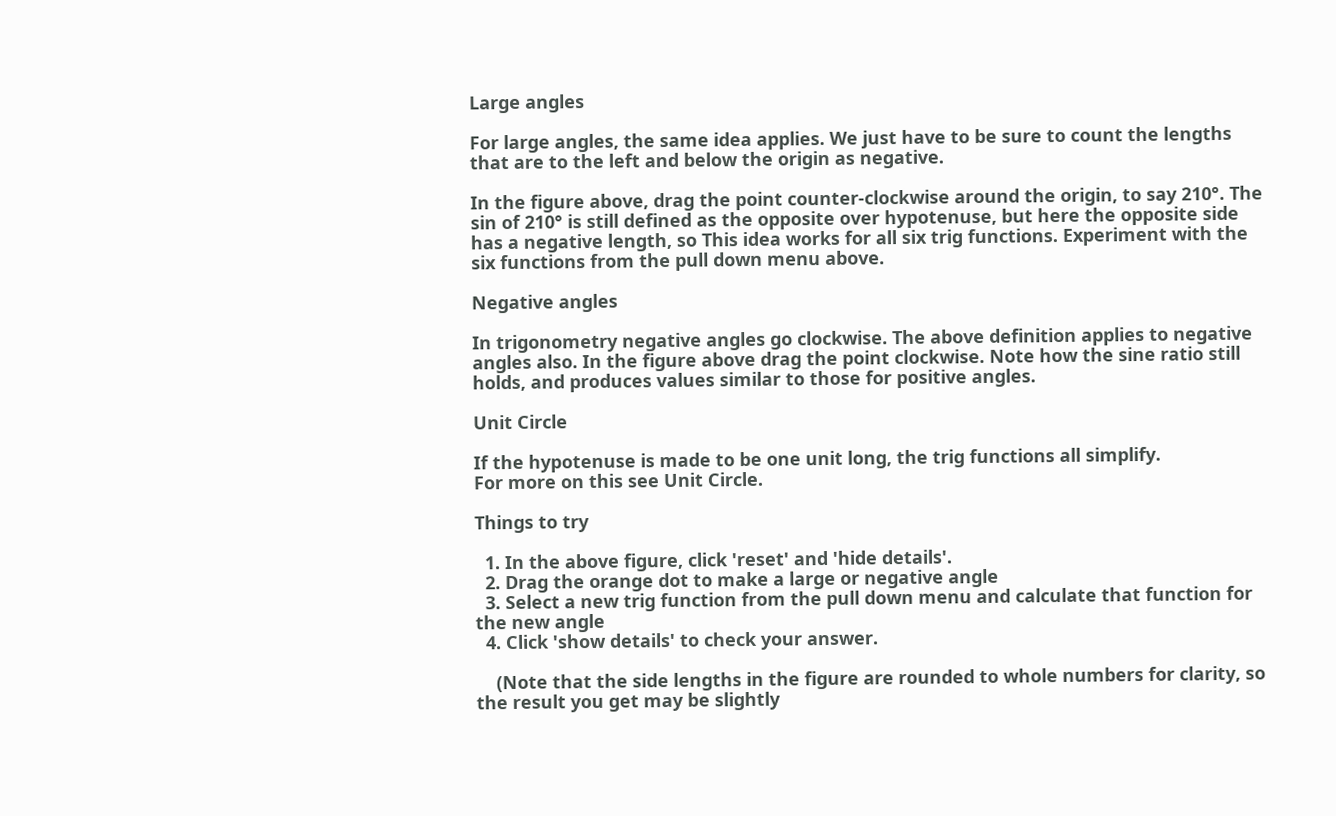Large angles

For large angles, the same idea applies. We just have to be sure to count the lengths that are to the left and below the origin as negative.

In the figure above, drag the point counter-clockwise around the origin, to say 210°. The sin of 210° is still defined as the opposite over hypotenuse, but here the opposite side has a negative length, so This idea works for all six trig functions. Experiment with the six functions from the pull down menu above.

Negative angles

In trigonometry negative angles go clockwise. The above definition applies to negative angles also. In the figure above drag the point clockwise. Note how the sine ratio still holds, and produces values similar to those for positive angles.

Unit Circle

If the hypotenuse is made to be one unit long, the trig functions all simplify.
For more on this see Unit Circle.

Things to try

  1. In the above figure, click 'reset' and 'hide details'.
  2. Drag the orange dot to make a large or negative angle
  3. Select a new trig function from the pull down menu and calculate that function for the new angle
  4. Click 'show details' to check your answer.

    (Note that the side lengths in the figure are rounded to whole numbers for clarity, so the result you get may be slightly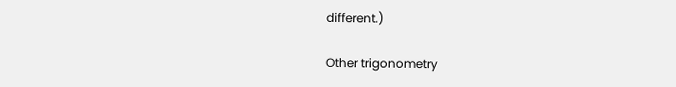different.)

Other trigonometry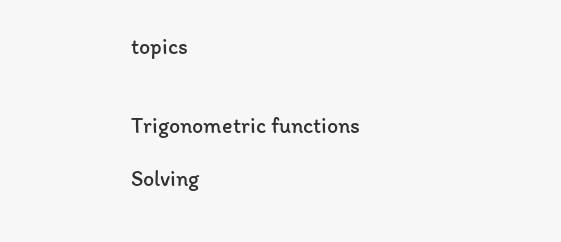topics


Trigonometric functions

Solving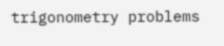trigonometry problems